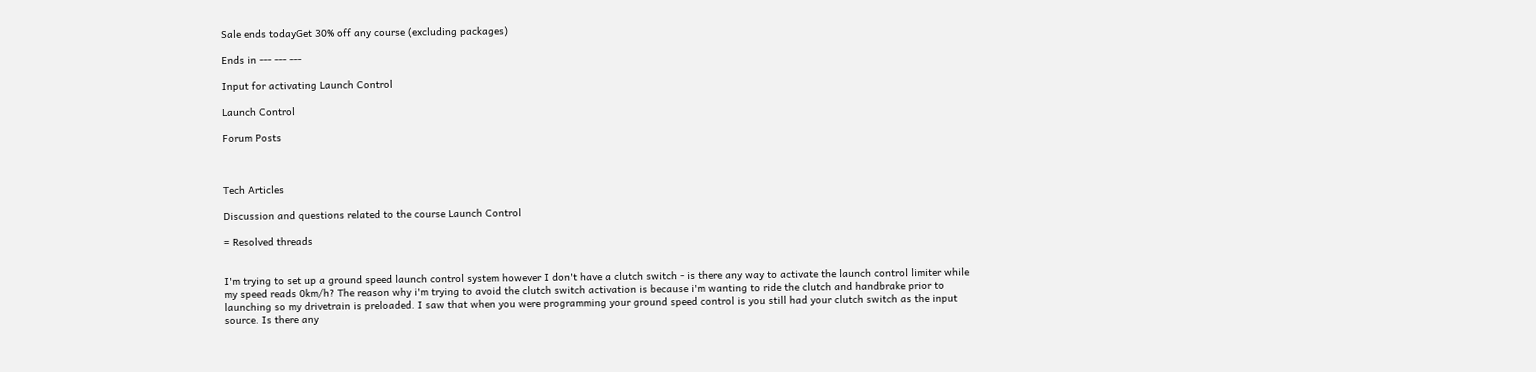Sale ends todayGet 30% off any course (excluding packages)

Ends in --- --- ---

Input for activating Launch Control

Launch Control

Forum Posts



Tech Articles

Discussion and questions related to the course Launch Control

= Resolved threads


I'm trying to set up a ground speed launch control system however I don't have a clutch switch - is there any way to activate the launch control limiter while my speed reads 0km/h? The reason why i'm trying to avoid the clutch switch activation is because i'm wanting to ride the clutch and handbrake prior to launching so my drivetrain is preloaded. I saw that when you were programming your ground speed control is you still had your clutch switch as the input source. Is there any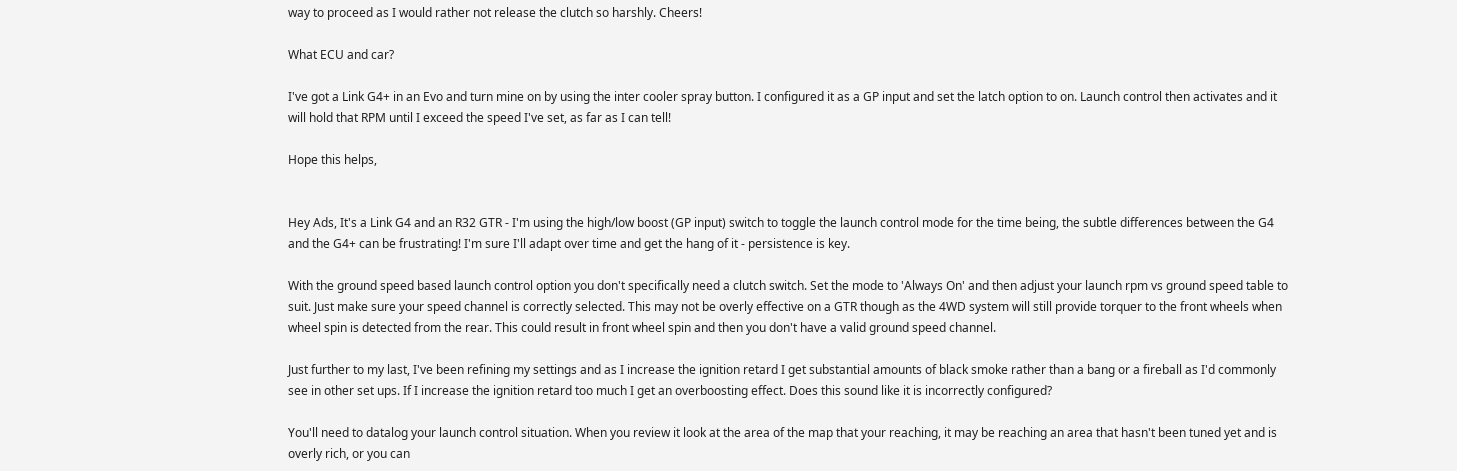way to proceed as I would rather not release the clutch so harshly. Cheers!

What ECU and car?

I've got a Link G4+ in an Evo and turn mine on by using the inter cooler spray button. I configured it as a GP input and set the latch option to on. Launch control then activates and it will hold that RPM until I exceed the speed I've set, as far as I can tell!

Hope this helps,


Hey Ads, It's a Link G4 and an R32 GTR - I'm using the high/low boost (GP input) switch to toggle the launch control mode for the time being, the subtle differences between the G4 and the G4+ can be frustrating! I'm sure I'll adapt over time and get the hang of it - persistence is key.

With the ground speed based launch control option you don't specifically need a clutch switch. Set the mode to 'Always On' and then adjust your launch rpm vs ground speed table to suit. Just make sure your speed channel is correctly selected. This may not be overly effective on a GTR though as the 4WD system will still provide torquer to the front wheels when wheel spin is detected from the rear. This could result in front wheel spin and then you don't have a valid ground speed channel.

Just further to my last, I've been refining my settings and as I increase the ignition retard I get substantial amounts of black smoke rather than a bang or a fireball as I'd commonly see in other set ups. If I increase the ignition retard too much I get an overboosting effect. Does this sound like it is incorrectly configured?

You'll need to datalog your launch control situation. When you review it look at the area of the map that your reaching, it may be reaching an area that hasn't been tuned yet and is overly rich, or you can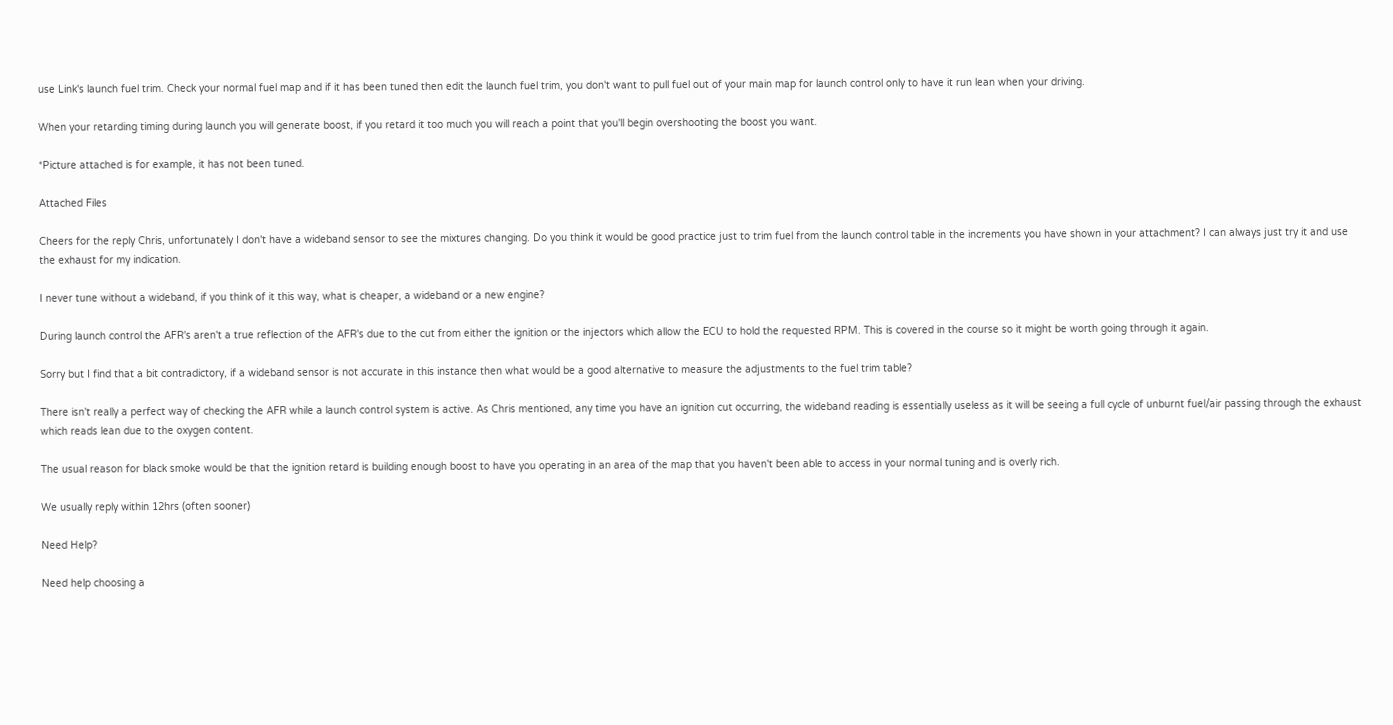use Link's launch fuel trim. Check your normal fuel map and if it has been tuned then edit the launch fuel trim, you don't want to pull fuel out of your main map for launch control only to have it run lean when your driving.

When your retarding timing during launch you will generate boost, if you retard it too much you will reach a point that you'll begin overshooting the boost you want.

*Picture attached is for example, it has not been tuned.

Attached Files

Cheers for the reply Chris, unfortunately I don't have a wideband sensor to see the mixtures changing. Do you think it would be good practice just to trim fuel from the launch control table in the increments you have shown in your attachment? I can always just try it and use the exhaust for my indication.

I never tune without a wideband, if you think of it this way, what is cheaper, a wideband or a new engine?

During launch control the AFR's aren't a true reflection of the AFR's due to the cut from either the ignition or the injectors which allow the ECU to hold the requested RPM. This is covered in the course so it might be worth going through it again.

Sorry but I find that a bit contradictory, if a wideband sensor is not accurate in this instance then what would be a good alternative to measure the adjustments to the fuel trim table?

There isn't really a perfect way of checking the AFR while a launch control system is active. As Chris mentioned, any time you have an ignition cut occurring, the wideband reading is essentially useless as it will be seeing a full cycle of unburnt fuel/air passing through the exhaust which reads lean due to the oxygen content.

The usual reason for black smoke would be that the ignition retard is building enough boost to have you operating in an area of the map that you haven't been able to access in your normal tuning and is overly rich.

We usually reply within 12hrs (often sooner)

Need Help?

Need help choosing a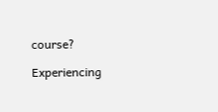course?

Experiencing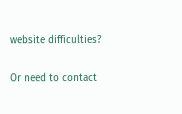website difficulties?

Or need to contact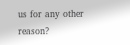us for any other reason?